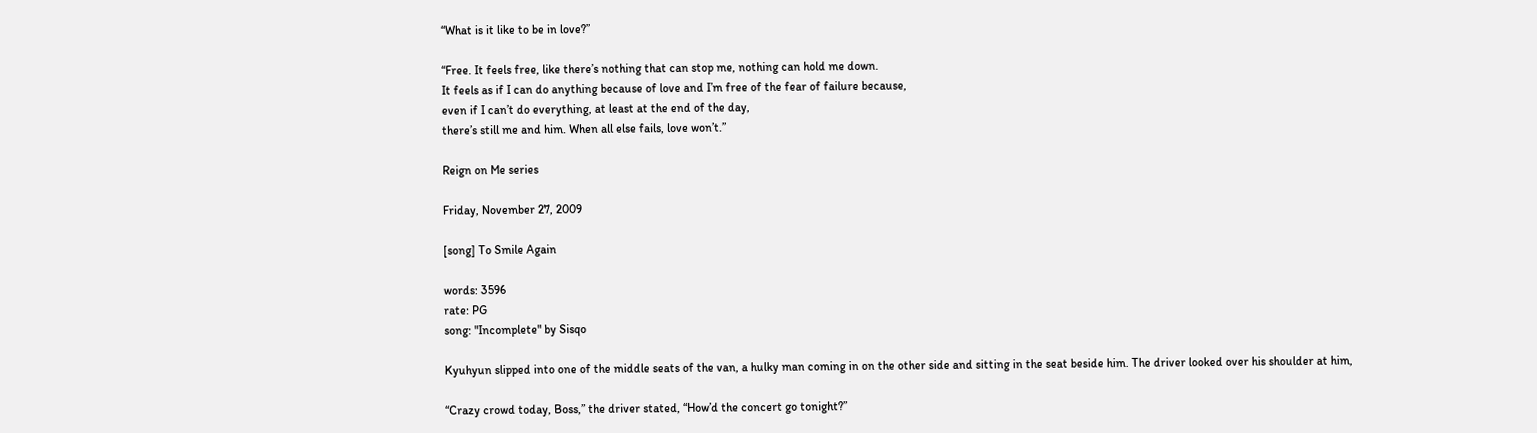“What is it like to be in love?”

“Free. It feels free, like there’s nothing that can stop me, nothing can hold me down.
It feels as if I can do anything because of love and I’m free of the fear of failure because,
even if I can’t do everything, at least at the end of the day,
there’s still me and him. When all else fails, love won’t.”

Reign on Me series

Friday, November 27, 2009

[song] To Smile Again

words: 3596
rate: PG
song: "Incomplete" by Sisqo

Kyuhyun slipped into one of the middle seats of the van, a hulky man coming in on the other side and sitting in the seat beside him. The driver looked over his shoulder at him,

“Crazy crowd today, Boss,” the driver stated, “How’d the concert go tonight?”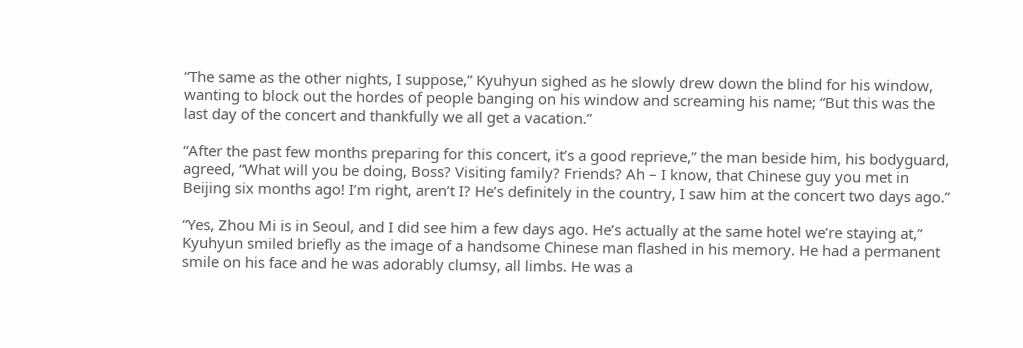“The same as the other nights, I suppose,” Kyuhyun sighed as he slowly drew down the blind for his window, wanting to block out the hordes of people banging on his window and screaming his name; “But this was the last day of the concert and thankfully we all get a vacation.”

“After the past few months preparing for this concert, it’s a good reprieve,” the man beside him, his bodyguard, agreed, “What will you be doing, Boss? Visiting family? Friends? Ah – I know, that Chinese guy you met in Beijing six months ago! I’m right, aren’t I? He’s definitely in the country, I saw him at the concert two days ago.”

“Yes, Zhou Mi is in Seoul, and I did see him a few days ago. He’s actually at the same hotel we’re staying at,” Kyuhyun smiled briefly as the image of a handsome Chinese man flashed in his memory. He had a permanent smile on his face and he was adorably clumsy, all limbs. He was a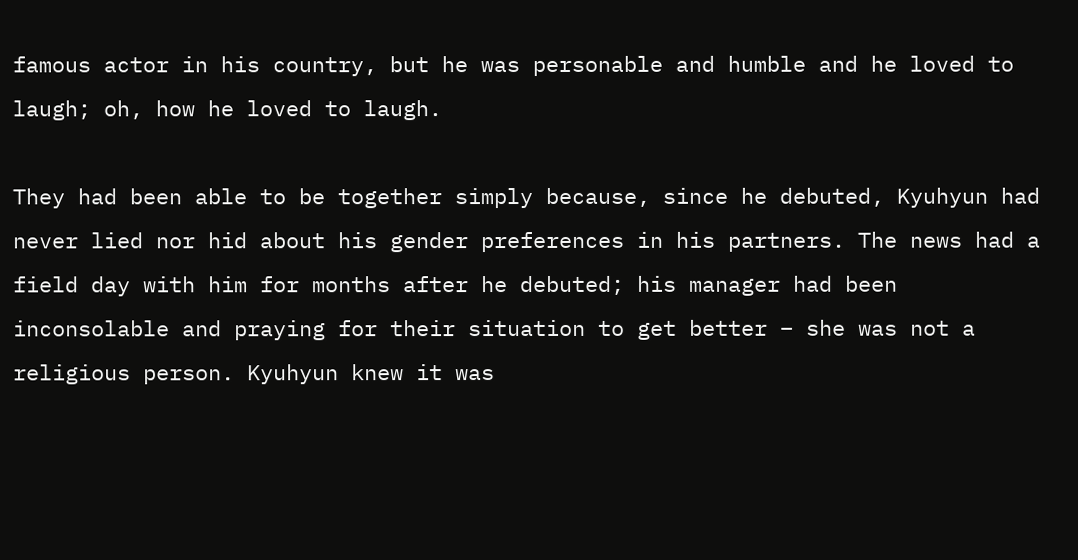famous actor in his country, but he was personable and humble and he loved to laugh; oh, how he loved to laugh.

They had been able to be together simply because, since he debuted, Kyuhyun had never lied nor hid about his gender preferences in his partners. The news had a field day with him for months after he debuted; his manager had been inconsolable and praying for their situation to get better – she was not a religious person. Kyuhyun knew it was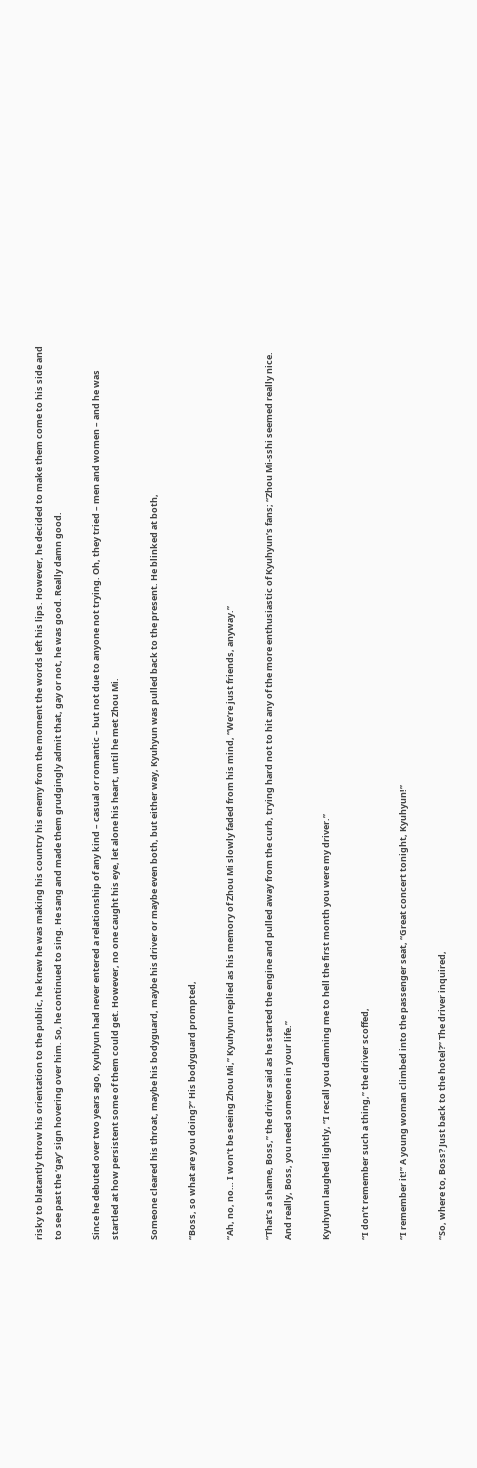risky to blatantly throw his orientation to the public, he knew he was making his country his enemy from the moment the words left his lips. However, he decided to make them come to his side and to see past the ‘gay’ sign hovering over him. So, he continued to sing. He sang and made them grudgingly admit that, gay or not, he was good. Really damn good.

Since he debuted over two years ago, Kyuhyun had never entered a relationship of any kind – casual or romantic – but not due to anyone not trying. Oh, they tried – men and women – and he was startled at how persistent some of them could get. However, no one caught his eye, let alone his heart, until he met Zhou Mi.

Someone cleared his throat, maybe his bodyguard, maybe his driver or maybe even both, but either way, Kyuhyun was pulled back to the present. He blinked at both,

“Boss, so what are you doing?” His bodyguard prompted,

“Ah, no, no… I won’t be seeing Zhou Mi,” Kyuhyun replied as his memory of Zhou Mi slowly faded from his mind, “We’re just friends, anyway.”

“That’s a shame, Boss,” the driver said as he started the engine and pulled away from the curb, trying hard not to hit any of the more enthusiastic of Kyuhyun’s fans; “Zhou Mi-sshi seemed really nice. And really, Boss, you need someone in your life.”

Kyuhyun laughed lightly, “I recall you damning me to hell the first month you were my driver.”

“I don’t remember such a thing,” the driver scoffed,

“I remember it!” A young woman climbed into the passenger seat, “Great concert tonight, Kyuhyun!”

“So, where to, Boss? Just back to the hotel?” The driver inquired,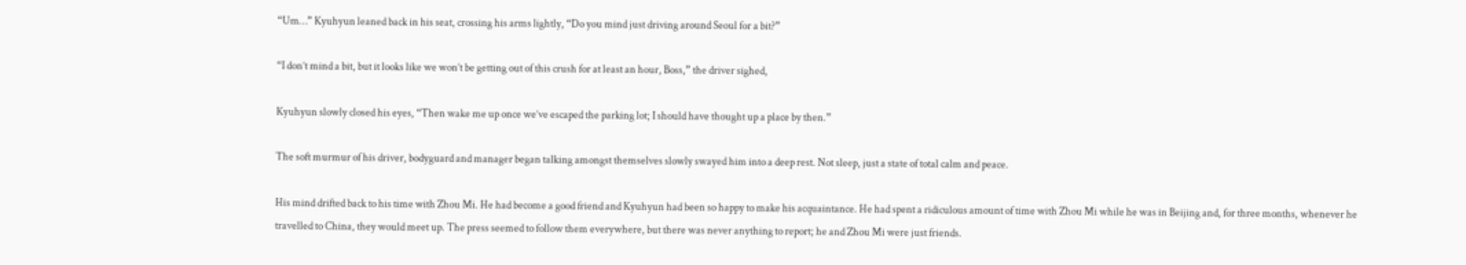“Um…” Kyuhyun leaned back in his seat, crossing his arms lightly, “Do you mind just driving around Seoul for a bit?”

“I don’t mind a bit, but it looks like we won’t be getting out of this crush for at least an hour, Boss,” the driver sighed,

Kyuhyun slowly closed his eyes, “Then wake me up once we’ve escaped the parking lot; I should have thought up a place by then.”

The soft murmur of his driver, bodyguard and manager began talking amongst themselves slowly swayed him into a deep rest. Not sleep, just a state of total calm and peace.

His mind drifted back to his time with Zhou Mi. He had become a good friend and Kyuhyun had been so happy to make his acquaintance. He had spent a ridiculous amount of time with Zhou Mi while he was in Beijing and, for three months, whenever he travelled to China, they would meet up. The press seemed to follow them everywhere, but there was never anything to report; he and Zhou Mi were just friends.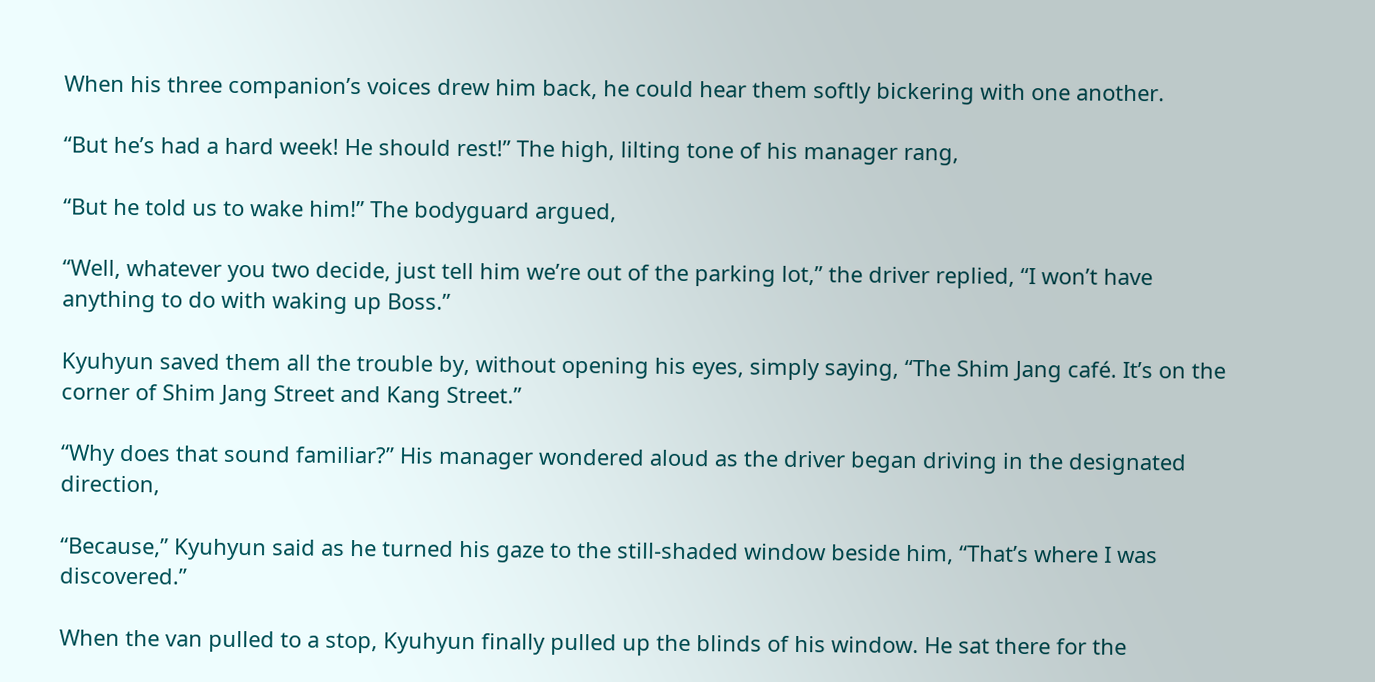When his three companion’s voices drew him back, he could hear them softly bickering with one another.

“But he’s had a hard week! He should rest!” The high, lilting tone of his manager rang,

“But he told us to wake him!” The bodyguard argued,

“Well, whatever you two decide, just tell him we’re out of the parking lot,” the driver replied, “I won’t have anything to do with waking up Boss.”

Kyuhyun saved them all the trouble by, without opening his eyes, simply saying, “The Shim Jang café. It’s on the corner of Shim Jang Street and Kang Street.”

“Why does that sound familiar?” His manager wondered aloud as the driver began driving in the designated direction,

“Because,” Kyuhyun said as he turned his gaze to the still-shaded window beside him, “That’s where I was discovered.”

When the van pulled to a stop, Kyuhyun finally pulled up the blinds of his window. He sat there for the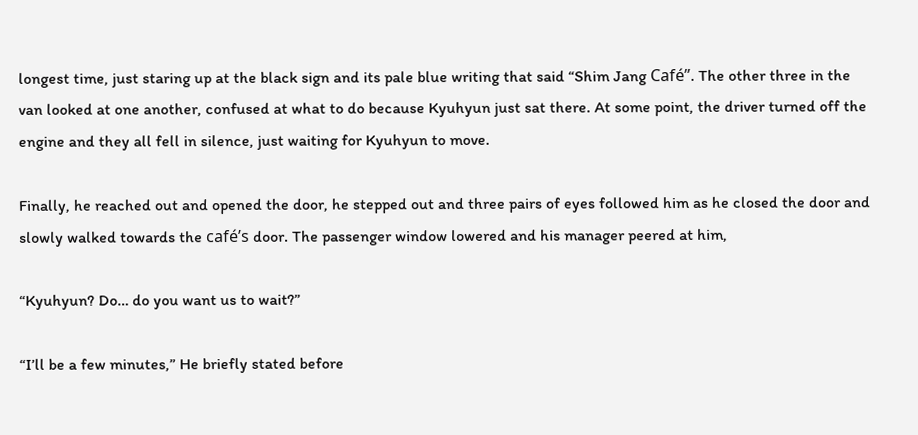longest time, just staring up at the black sign and its pale blue writing that said “Shim Jang Café”. The other three in the van looked at one another, confused at what to do because Kyuhyun just sat there. At some point, the driver turned off the engine and they all fell in silence, just waiting for Kyuhyun to move.

Finally, he reached out and opened the door, he stepped out and three pairs of eyes followed him as he closed the door and slowly walked towards the café’s door. The passenger window lowered and his manager peered at him,

“Kyuhyun? Do… do you want us to wait?”

“I’ll be a few minutes,” He briefly stated before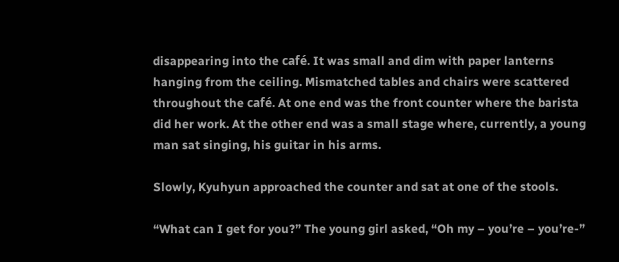disappearing into the café. It was small and dim with paper lanterns hanging from the ceiling. Mismatched tables and chairs were scattered throughout the café. At one end was the front counter where the barista did her work. At the other end was a small stage where, currently, a young man sat singing, his guitar in his arms.

Slowly, Kyuhyun approached the counter and sat at one of the stools.

“What can I get for you?” The young girl asked, “Oh my – you’re – you’re-”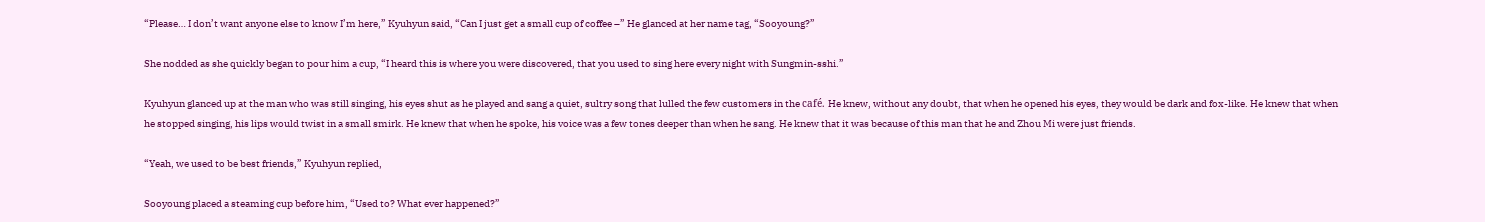“Please… I don’t want anyone else to know I’m here,” Kyuhyun said, “Can I just get a small cup of coffee –” He glanced at her name tag, “Sooyoung?”

She nodded as she quickly began to pour him a cup, “I heard this is where you were discovered, that you used to sing here every night with Sungmin-sshi.”

Kyuhyun glanced up at the man who was still singing, his eyes shut as he played and sang a quiet, sultry song that lulled the few customers in the café. He knew, without any doubt, that when he opened his eyes, they would be dark and fox-like. He knew that when he stopped singing, his lips would twist in a small smirk. He knew that when he spoke, his voice was a few tones deeper than when he sang. He knew that it was because of this man that he and Zhou Mi were just friends.

“Yeah, we used to be best friends,” Kyuhyun replied,

Sooyoung placed a steaming cup before him, “Used to? What ever happened?”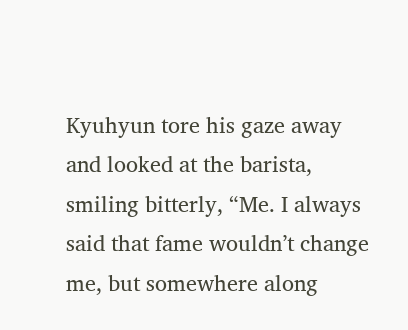Kyuhyun tore his gaze away and looked at the barista, smiling bitterly, “Me. I always said that fame wouldn’t change me, but somewhere along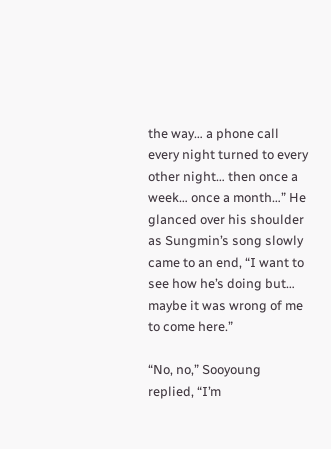the way… a phone call every night turned to every other night… then once a week… once a month…” He glanced over his shoulder as Sungmin’s song slowly came to an end, “I want to see how he’s doing but… maybe it was wrong of me to come here.”

“No, no,” Sooyoung replied, “I’m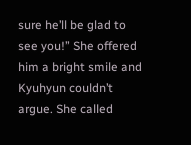sure he’ll be glad to see you!” She offered him a bright smile and Kyuhyun couldn’t argue. She called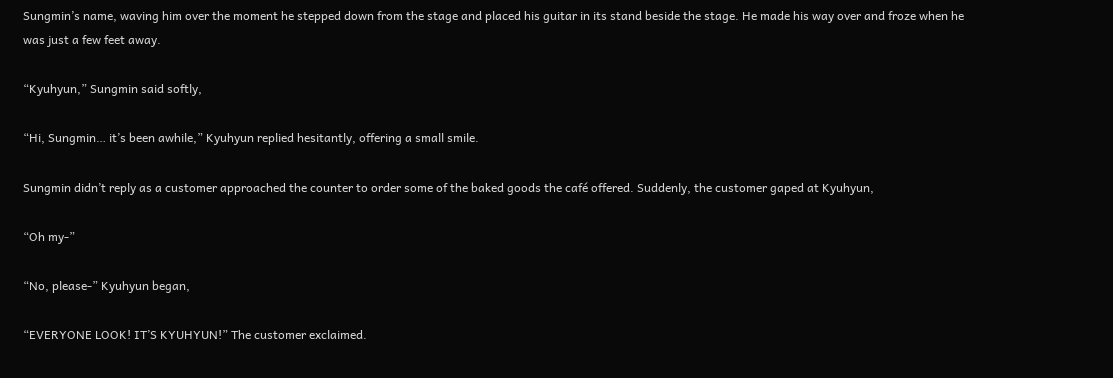Sungmin’s name, waving him over the moment he stepped down from the stage and placed his guitar in its stand beside the stage. He made his way over and froze when he was just a few feet away.

“Kyuhyun,” Sungmin said softly,

“Hi, Sungmin… it’s been awhile,” Kyuhyun replied hesitantly, offering a small smile.

Sungmin didn’t reply as a customer approached the counter to order some of the baked goods the café offered. Suddenly, the customer gaped at Kyuhyun,

“Oh my-”

“No, please-” Kyuhyun began,

“EVERYONE LOOK! IT’S KYUHYUN!” The customer exclaimed.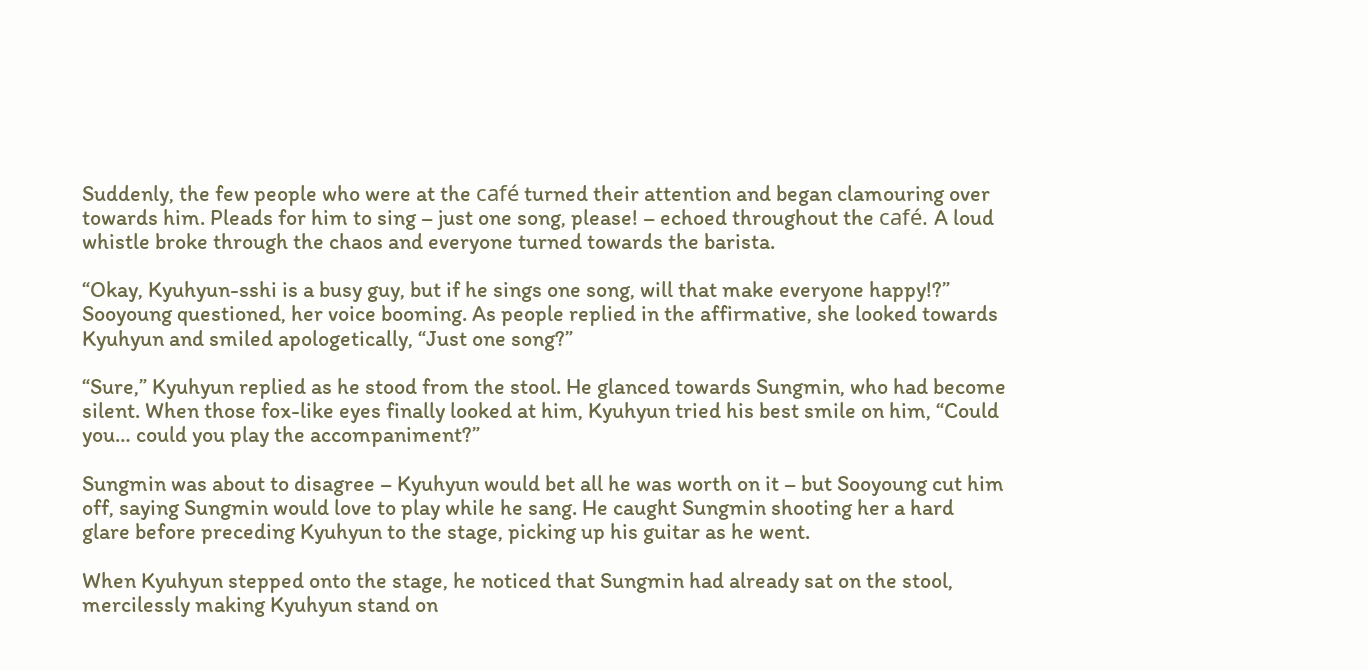Suddenly, the few people who were at the café turned their attention and began clamouring over towards him. Pleads for him to sing – just one song, please! – echoed throughout the café. A loud whistle broke through the chaos and everyone turned towards the barista.

“Okay, Kyuhyun-sshi is a busy guy, but if he sings one song, will that make everyone happy!?” Sooyoung questioned, her voice booming. As people replied in the affirmative, she looked towards Kyuhyun and smiled apologetically, “Just one song?”

“Sure,” Kyuhyun replied as he stood from the stool. He glanced towards Sungmin, who had become silent. When those fox-like eyes finally looked at him, Kyuhyun tried his best smile on him, “Could you… could you play the accompaniment?”

Sungmin was about to disagree – Kyuhyun would bet all he was worth on it – but Sooyoung cut him off, saying Sungmin would love to play while he sang. He caught Sungmin shooting her a hard glare before preceding Kyuhyun to the stage, picking up his guitar as he went.

When Kyuhyun stepped onto the stage, he noticed that Sungmin had already sat on the stool, mercilessly making Kyuhyun stand on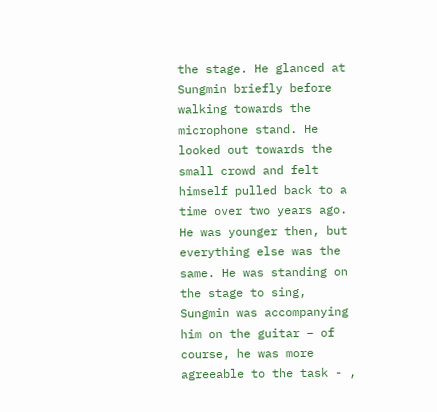the stage. He glanced at Sungmin briefly before walking towards the microphone stand. He looked out towards the small crowd and felt himself pulled back to a time over two years ago. He was younger then, but everything else was the same. He was standing on the stage to sing, Sungmin was accompanying him on the guitar – of course, he was more agreeable to the task - ,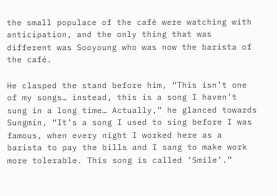the small populace of the café were watching with anticipation, and the only thing that was different was Sooyoung who was now the barista of the café.

He clasped the stand before him, “This isn’t one of my songs… instead, this is a song I haven’t sung in a long time… Actually,” he glanced towards Sungmin, “It’s a song I used to sing before I was famous, when every night I worked here as a barista to pay the bills and I sang to make work more tolerable. This song is called ‘Smile’.”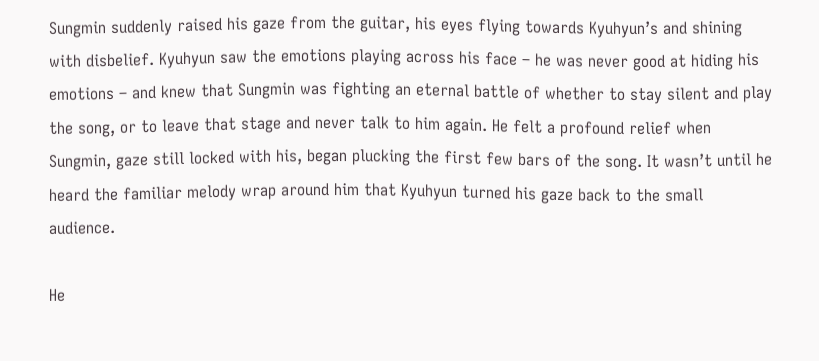Sungmin suddenly raised his gaze from the guitar, his eyes flying towards Kyuhyun’s and shining with disbelief. Kyuhyun saw the emotions playing across his face – he was never good at hiding his emotions – and knew that Sungmin was fighting an eternal battle of whether to stay silent and play the song, or to leave that stage and never talk to him again. He felt a profound relief when Sungmin, gaze still locked with his, began plucking the first few bars of the song. It wasn’t until he heard the familiar melody wrap around him that Kyuhyun turned his gaze back to the small audience.

He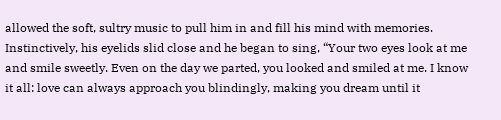allowed the soft, sultry music to pull him in and fill his mind with memories. Instinctively, his eyelids slid close and he began to sing, “Your two eyes look at me and smile sweetly. Even on the day we parted, you looked and smiled at me. I know it all: love can always approach you blindingly, making you dream until it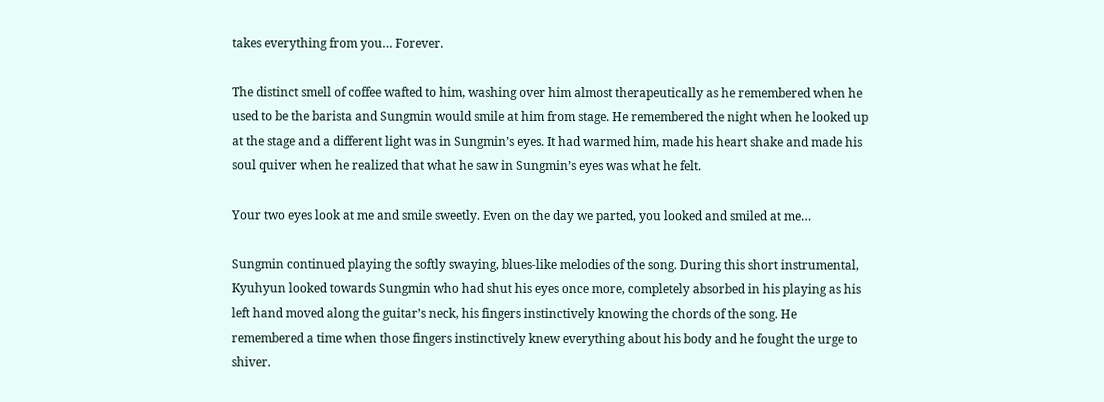takes everything from you… Forever.

The distinct smell of coffee wafted to him, washing over him almost therapeutically as he remembered when he used to be the barista and Sungmin would smile at him from stage. He remembered the night when he looked up at the stage and a different light was in Sungmin’s eyes. It had warmed him, made his heart shake and made his soul quiver when he realized that what he saw in Sungmin’s eyes was what he felt.

Your two eyes look at me and smile sweetly. Even on the day we parted, you looked and smiled at me…

Sungmin continued playing the softly swaying, blues-like melodies of the song. During this short instrumental, Kyuhyun looked towards Sungmin who had shut his eyes once more, completely absorbed in his playing as his left hand moved along the guitar’s neck, his fingers instinctively knowing the chords of the song. He remembered a time when those fingers instinctively knew everything about his body and he fought the urge to shiver.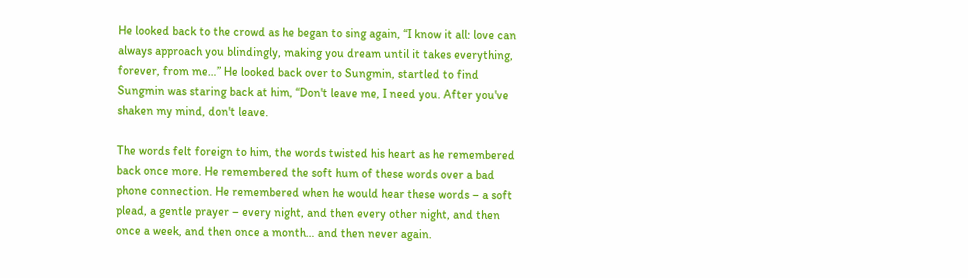He looked back to the crowd as he began to sing again, “I know it all: love can always approach you blindingly, making you dream until it takes everything, forever, from me…” He looked back over to Sungmin, startled to find Sungmin was staring back at him, “Don't leave me, I need you. After you've shaken my mind, don't leave.

The words felt foreign to him, the words twisted his heart as he remembered back once more. He remembered the soft hum of these words over a bad phone connection. He remembered when he would hear these words – a soft plead, a gentle prayer – every night, and then every other night, and then once a week, and then once a month… and then never again.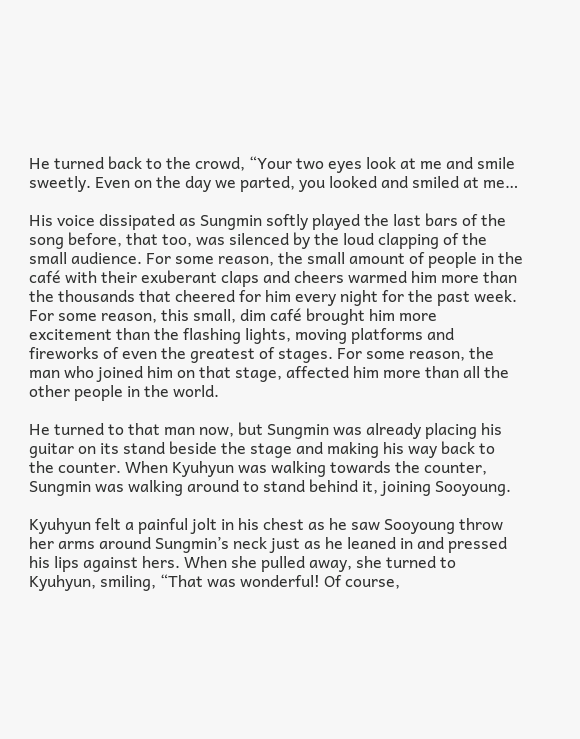He turned back to the crowd, “Your two eyes look at me and smile sweetly. Even on the day we parted, you looked and smiled at me…

His voice dissipated as Sungmin softly played the last bars of the song before, that too, was silenced by the loud clapping of the small audience. For some reason, the small amount of people in the café with their exuberant claps and cheers warmed him more than the thousands that cheered for him every night for the past week. For some reason, this small, dim café brought him more excitement than the flashing lights, moving platforms and fireworks of even the greatest of stages. For some reason, the man who joined him on that stage, affected him more than all the other people in the world.

He turned to that man now, but Sungmin was already placing his guitar on its stand beside the stage and making his way back to the counter. When Kyuhyun was walking towards the counter, Sungmin was walking around to stand behind it, joining Sooyoung.

Kyuhyun felt a painful jolt in his chest as he saw Sooyoung throw her arms around Sungmin’s neck just as he leaned in and pressed his lips against hers. When she pulled away, she turned to Kyuhyun, smiling, “That was wonderful! Of course,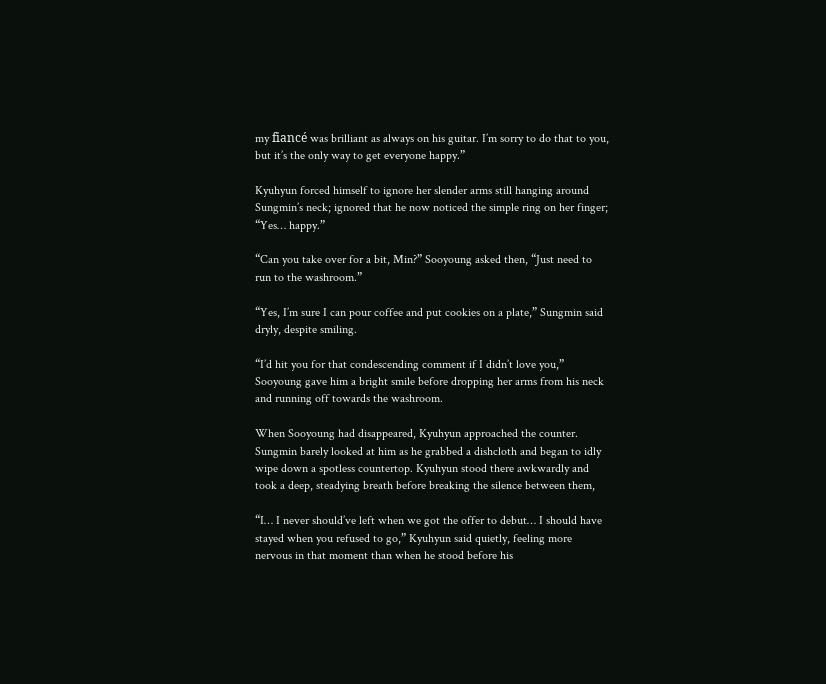my fiancé was brilliant as always on his guitar. I’m sorry to do that to you, but it’s the only way to get everyone happy.”

Kyuhyun forced himself to ignore her slender arms still hanging around Sungmin’s neck; ignored that he now noticed the simple ring on her finger; “Yes… happy.”

“Can you take over for a bit, Min?” Sooyoung asked then, “Just need to run to the washroom.”

“Yes, I’m sure I can pour coffee and put cookies on a plate,” Sungmin said dryly, despite smiling.

“I’d hit you for that condescending comment if I didn’t love you,” Sooyoung gave him a bright smile before dropping her arms from his neck and running off towards the washroom.

When Sooyoung had disappeared, Kyuhyun approached the counter. Sungmin barely looked at him as he grabbed a dishcloth and began to idly wipe down a spotless countertop. Kyuhyun stood there awkwardly and took a deep, steadying breath before breaking the silence between them,

“I… I never should’ve left when we got the offer to debut… I should have stayed when you refused to go,” Kyuhyun said quietly, feeling more nervous in that moment than when he stood before his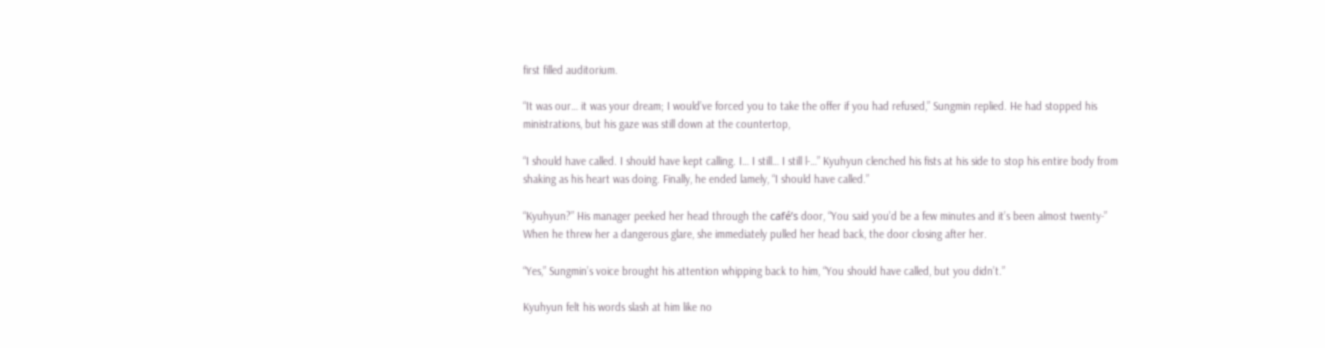first filled auditorium.

“It was our… it was your dream; I would’ve forced you to take the offer if you had refused,” Sungmin replied. He had stopped his ministrations, but his gaze was still down at the countertop,

“I should have called. I should have kept calling. I… I still… I still l-…” Kyuhyun clenched his fists at his side to stop his entire body from shaking as his heart was doing. Finally, he ended lamely, “I should have called.”

“Kyuhyun?” His manager peeked her head through the café’s door, “You said you’d be a few minutes and it’s been almost twenty-” When he threw her a dangerous glare, she immediately pulled her head back, the door closing after her.

“Yes,” Sungmin’s voice brought his attention whipping back to him, “You should have called, but you didn’t.”

Kyuhyun felt his words slash at him like no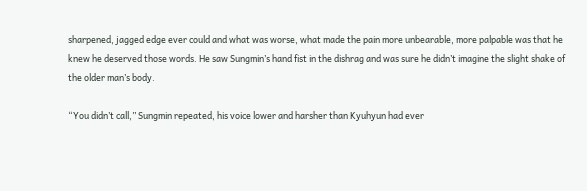sharpened, jagged edge ever could and what was worse, what made the pain more unbearable, more palpable was that he knew he deserved those words. He saw Sungmin’s hand fist in the dishrag and was sure he didn’t imagine the slight shake of the older man’s body.

“You didn’t call,” Sungmin repeated, his voice lower and harsher than Kyuhyun had ever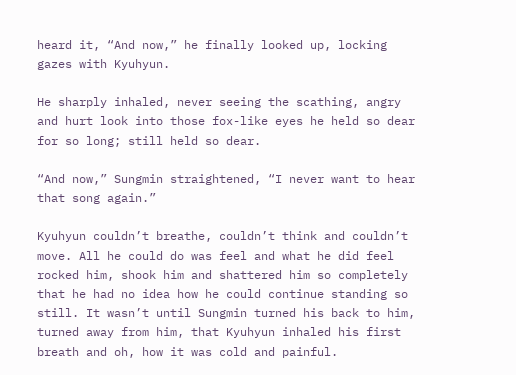heard it, “And now,” he finally looked up, locking gazes with Kyuhyun.

He sharply inhaled, never seeing the scathing, angry and hurt look into those fox-like eyes he held so dear for so long; still held so dear.

“And now,” Sungmin straightened, “I never want to hear that song again.”

Kyuhyun couldn’t breathe, couldn’t think and couldn’t move. All he could do was feel and what he did feel rocked him, shook him and shattered him so completely that he had no idea how he could continue standing so still. It wasn’t until Sungmin turned his back to him, turned away from him, that Kyuhyun inhaled his first breath and oh, how it was cold and painful.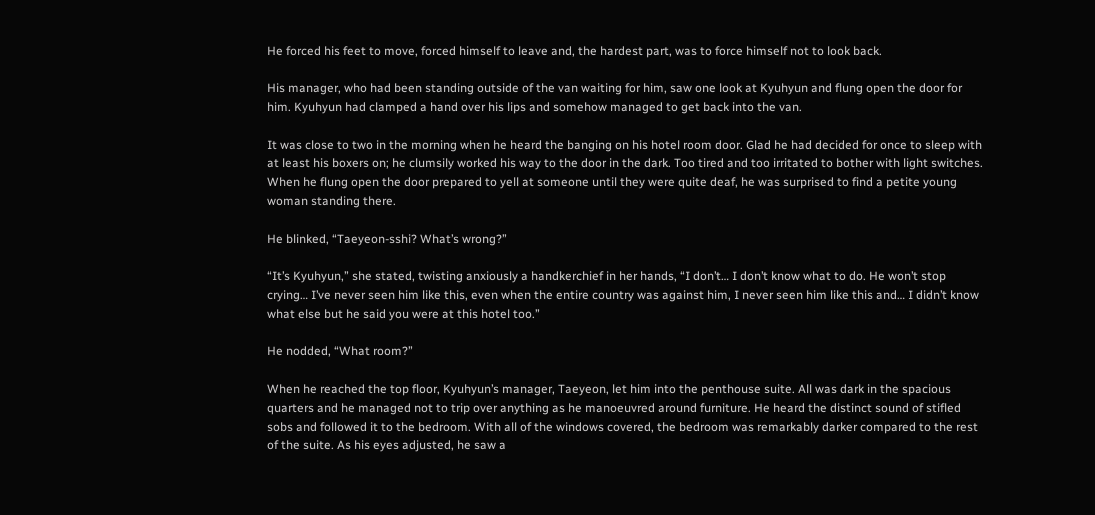He forced his feet to move, forced himself to leave and, the hardest part, was to force himself not to look back.

His manager, who had been standing outside of the van waiting for him, saw one look at Kyuhyun and flung open the door for him. Kyuhyun had clamped a hand over his lips and somehow managed to get back into the van.

It was close to two in the morning when he heard the banging on his hotel room door. Glad he had decided for once to sleep with at least his boxers on; he clumsily worked his way to the door in the dark. Too tired and too irritated to bother with light switches. When he flung open the door prepared to yell at someone until they were quite deaf, he was surprised to find a petite young woman standing there.

He blinked, “Taeyeon-sshi? What’s wrong?”

“It’s Kyuhyun,” she stated, twisting anxiously a handkerchief in her hands, “I don’t… I don’t know what to do. He won’t stop crying… I’ve never seen him like this, even when the entire country was against him, I never seen him like this and… I didn’t know what else but he said you were at this hotel too.”

He nodded, “What room?”

When he reached the top floor, Kyuhyun’s manager, Taeyeon, let him into the penthouse suite. All was dark in the spacious quarters and he managed not to trip over anything as he manoeuvred around furniture. He heard the distinct sound of stifled sobs and followed it to the bedroom. With all of the windows covered, the bedroom was remarkably darker compared to the rest of the suite. As his eyes adjusted, he saw a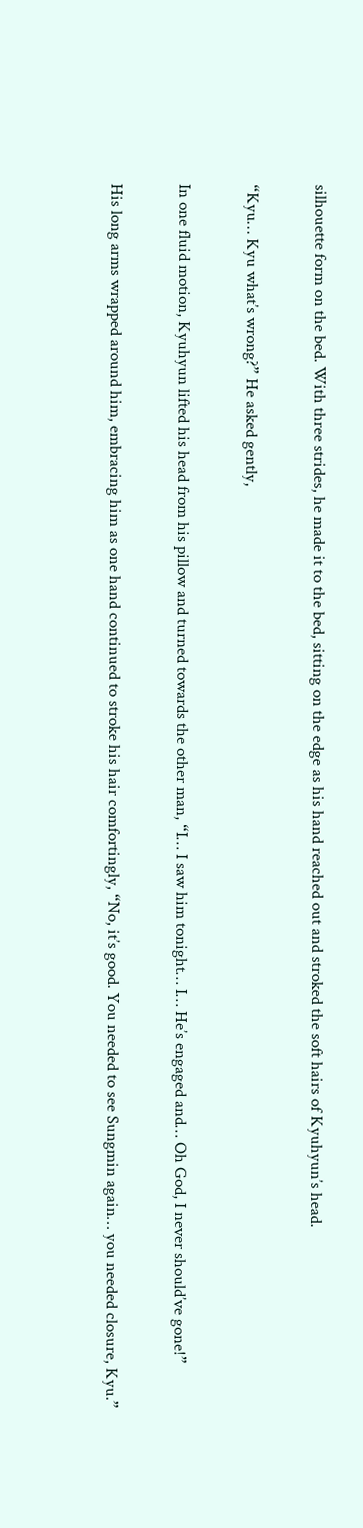silhouette form on the bed. With three strides, he made it to the bed, sitting on the edge as his hand reached out and stroked the soft hairs of Kyuhyun’s head.

“Kyu… Kyu what’s wrong?” He asked gently,

In one fluid motion, Kyuhyun lifted his head from his pillow and turned towards the other man, “I… I saw him tonight… I… He’s engaged and… Oh God, I never should’ve gone!”

His long arms wrapped around him, embracing him as one hand continued to stroke his hair comfortingly, “No, it’s good. You needed to see Sungmin again… you needed closure, Kyu.”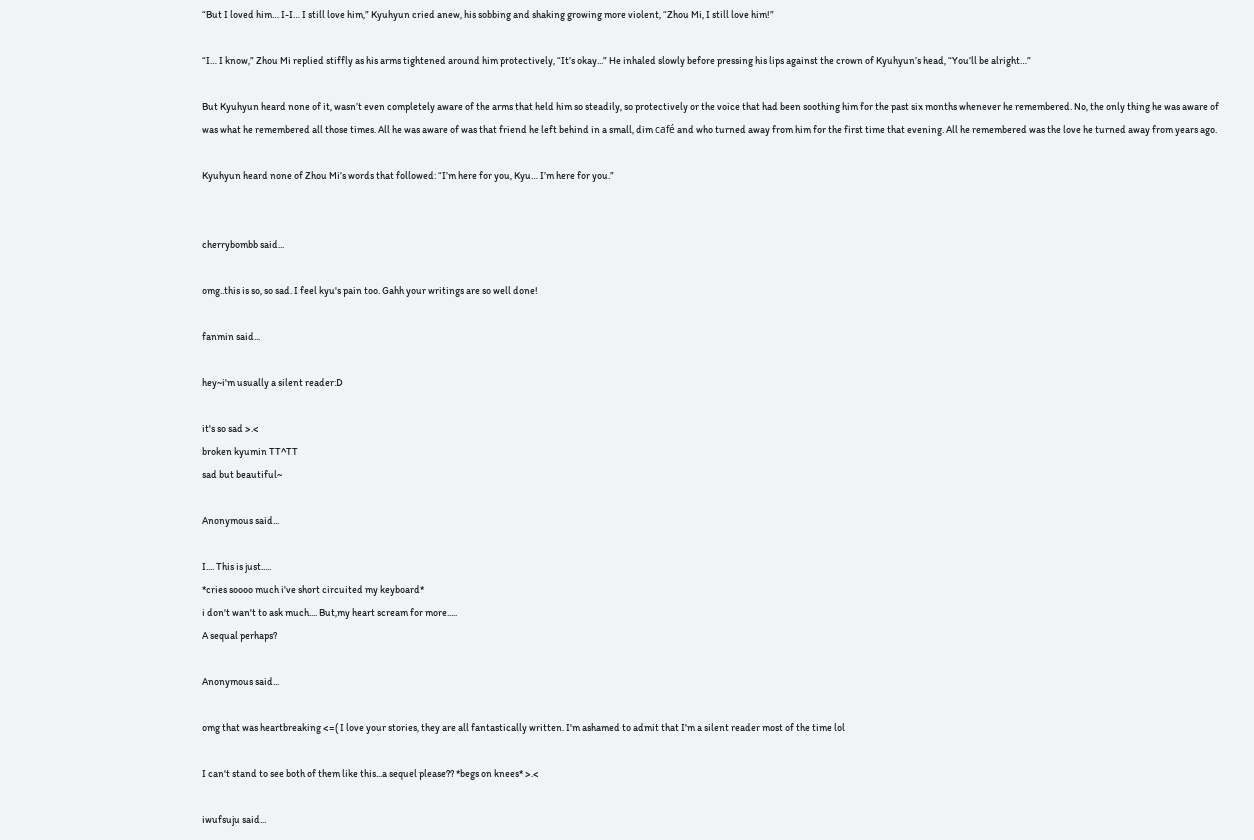“But I loved him… I-I… I still love him,” Kyuhyun cried anew, his sobbing and shaking growing more violent, “Zhou Mi, I still love him!”

“I… I know,” Zhou Mi replied stiffly as his arms tightened around him protectively, “It’s okay...” He inhaled slowly before pressing his lips against the crown of Kyuhyun’s head, “You’ll be alright…”

But Kyuhyun heard none of it, wasn’t even completely aware of the arms that held him so steadily, so protectively or the voice that had been soothing him for the past six months whenever he remembered. No, the only thing he was aware of was what he remembered all those times. All he was aware of was that friend he left behind in a small, dim café and who turned away from him for the first time that evening. All he remembered was the love he turned away from years ago.

Kyuhyun heard none of Zhou Mi’s words that followed: “I’m here for you, Kyu… I’m here for you.”


cherrybombb said...

omg..this is so, so sad. I feel kyu's pain too. Gahh your writings are so well done!

fanmin said...

hey~i'm usually a silent reader:D

it's so sad >.<
broken kyumin TT^TT
sad but beautiful~

Anonymous said...

I.... This is just.....
*cries soooo much i've short circuited my keyboard*
i don't wan't to ask much.... But,my heart scream for more.....
A sequal perhaps?

Anonymous said...

omg that was heartbreaking <=( I love your stories, they are all fantastically written. I'm ashamed to admit that I'm a silent reader most of the time lol

I can't stand to see both of them like this...a sequel please?? *begs on knees* >.<

iwufsuju said...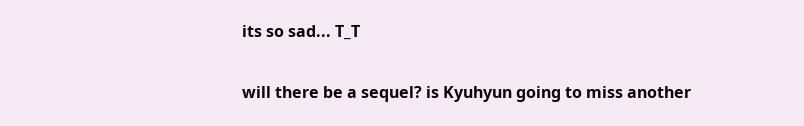its so sad... T_T

will there be a sequel? is Kyuhyun going to miss another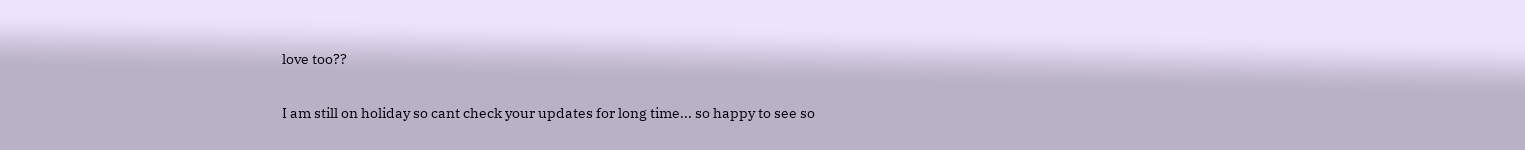love too??

I am still on holiday so cant check your updates for long time... so happy to see so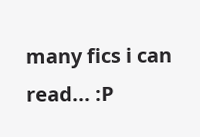many fics i can read... :P